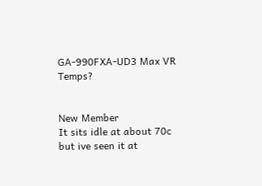GA-990FXA-UD3 Max VR Temps?


New Member
It sits idle at about 70c but ive seen it at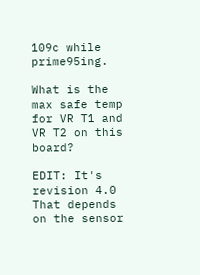109c while prime95ing.

What is the max safe temp for VR T1 and VR T2 on this board?

EDIT: It's revision 4.0
That depends on the sensor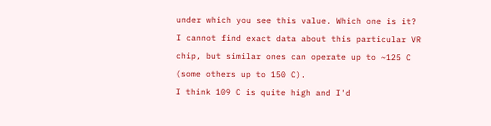under which you see this value. Which one is it?
I cannot find exact data about this particular VR chip, but similar ones can operate up to ~125 C (some others up to 150 C).
I think 109 C is quite high and I'd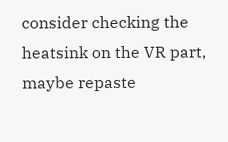consider checking the heatsink on the VR part, maybe repaste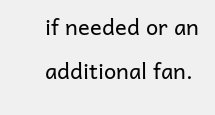if needed or an additional fan.